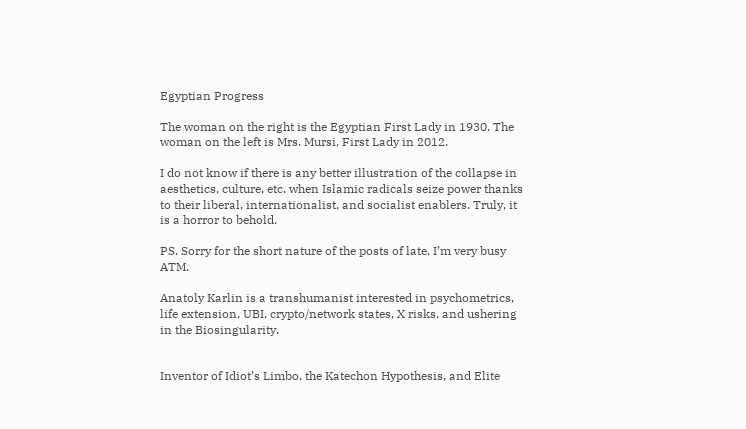Egyptian Progress

The woman on the right is the Egyptian First Lady in 1930. The woman on the left is Mrs. Mursi, First Lady in 2012.

I do not know if there is any better illustration of the collapse in aesthetics, culture, etc. when Islamic radicals seize power thanks to their liberal, internationalist, and socialist enablers. Truly, it is a horror to behold.

PS. Sorry for the short nature of the posts of late. I’m very busy ATM.

Anatoly Karlin is a transhumanist interested in psychometrics, life extension, UBI, crypto/network states, X risks, and ushering in the Biosingularity.


Inventor of Idiot’s Limbo, the Katechon Hypothesis, and Elite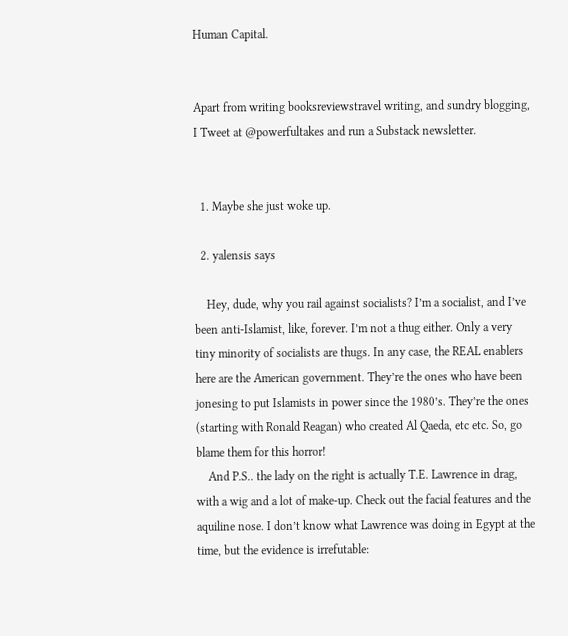Human Capital.


Apart from writing booksreviewstravel writing, and sundry blogging, I Tweet at @powerfultakes and run a Substack newsletter.


  1. Maybe she just woke up.

  2. yalensis says

    Hey, dude, why you rail against socialists? I’m a socialist, and I’ve been anti-Islamist, like, forever. I’m not a thug either. Only a very tiny minority of socialists are thugs. In any case, the REAL enablers here are the American government. They’re the ones who have been jonesing to put Islamists in power since the 1980’s. They’re the ones (starting with Ronald Reagan) who created Al Qaeda, etc etc. So, go blame them for this horror!
    And P.S.. the lady on the right is actually T.E. Lawrence in drag, with a wig and a lot of make-up. Check out the facial features and the aquiline nose. I don’t know what Lawrence was doing in Egypt at the time, but the evidence is irrefutable: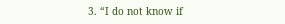3. “I do not know if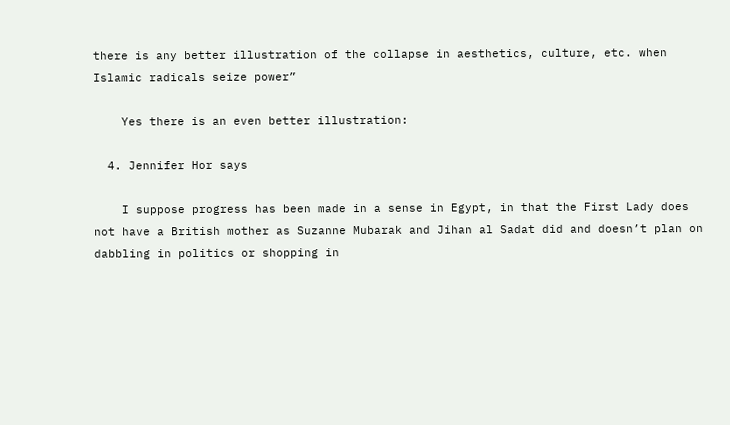there is any better illustration of the collapse in aesthetics, culture, etc. when Islamic radicals seize power”

    Yes there is an even better illustration:

  4. Jennifer Hor says

    I suppose progress has been made in a sense in Egypt, in that the First Lady does not have a British mother as Suzanne Mubarak and Jihan al Sadat did and doesn’t plan on dabbling in politics or shopping in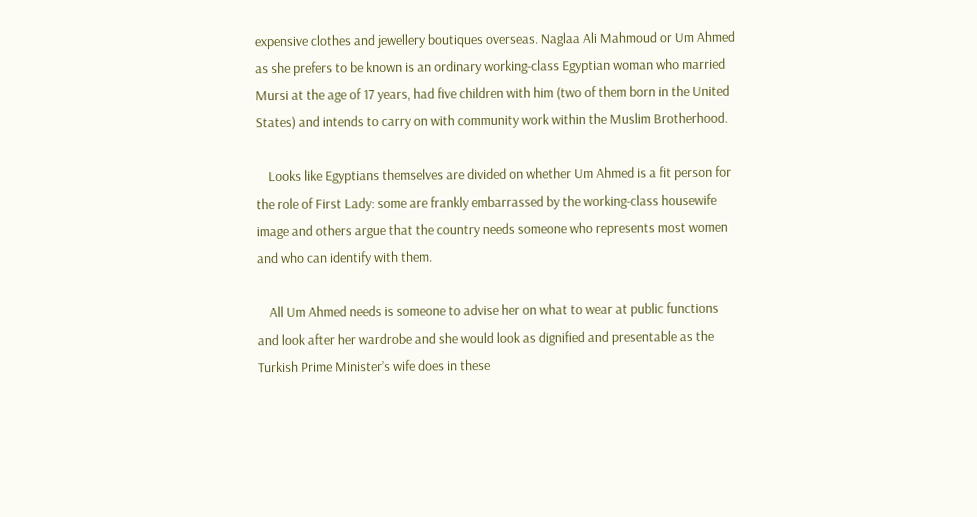expensive clothes and jewellery boutiques overseas. Naglaa Ali Mahmoud or Um Ahmed as she prefers to be known is an ordinary working-class Egyptian woman who married Mursi at the age of 17 years, had five children with him (two of them born in the United States) and intends to carry on with community work within the Muslim Brotherhood.

    Looks like Egyptians themselves are divided on whether Um Ahmed is a fit person for the role of First Lady: some are frankly embarrassed by the working-class housewife image and others argue that the country needs someone who represents most women and who can identify with them.

    All Um Ahmed needs is someone to advise her on what to wear at public functions and look after her wardrobe and she would look as dignified and presentable as the Turkish Prime Minister’s wife does in these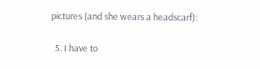pictures (and she wears a headscarf):

  5. I have to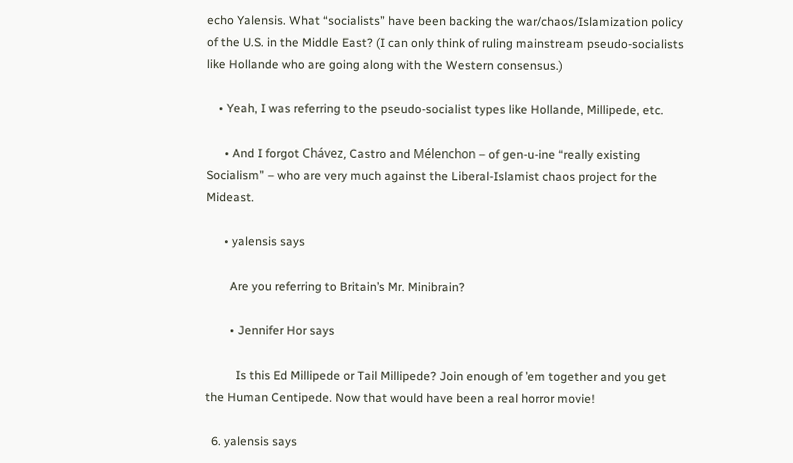echo Yalensis. What “socialists” have been backing the war/chaos/Islamization policy of the U.S. in the Middle East? (I can only think of ruling mainstream pseudo-socialists like Hollande who are going along with the Western consensus.)

    • Yeah, I was referring to the pseudo-socialist types like Hollande, Millipede, etc.

      • And I forgot Chávez, Castro and Mélenchon – of gen-u-ine “really existing Socialism” – who are very much against the Liberal-Islamist chaos project for the Mideast.

      • yalensis says

        Are you referring to Britain’s Mr. Minibrain?

        • Jennifer Hor says

          Is this Ed Millipede or Tail Millipede? Join enough of ’em together and you get the Human Centipede. Now that would have been a real horror movie!

  6. yalensis says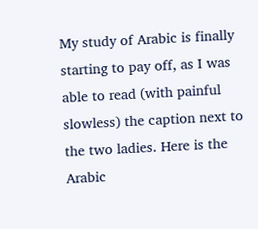My study of Arabic is finally starting to pay off, as I was able to read (with painful slowless) the caption next to the two ladies. Here is the Arabic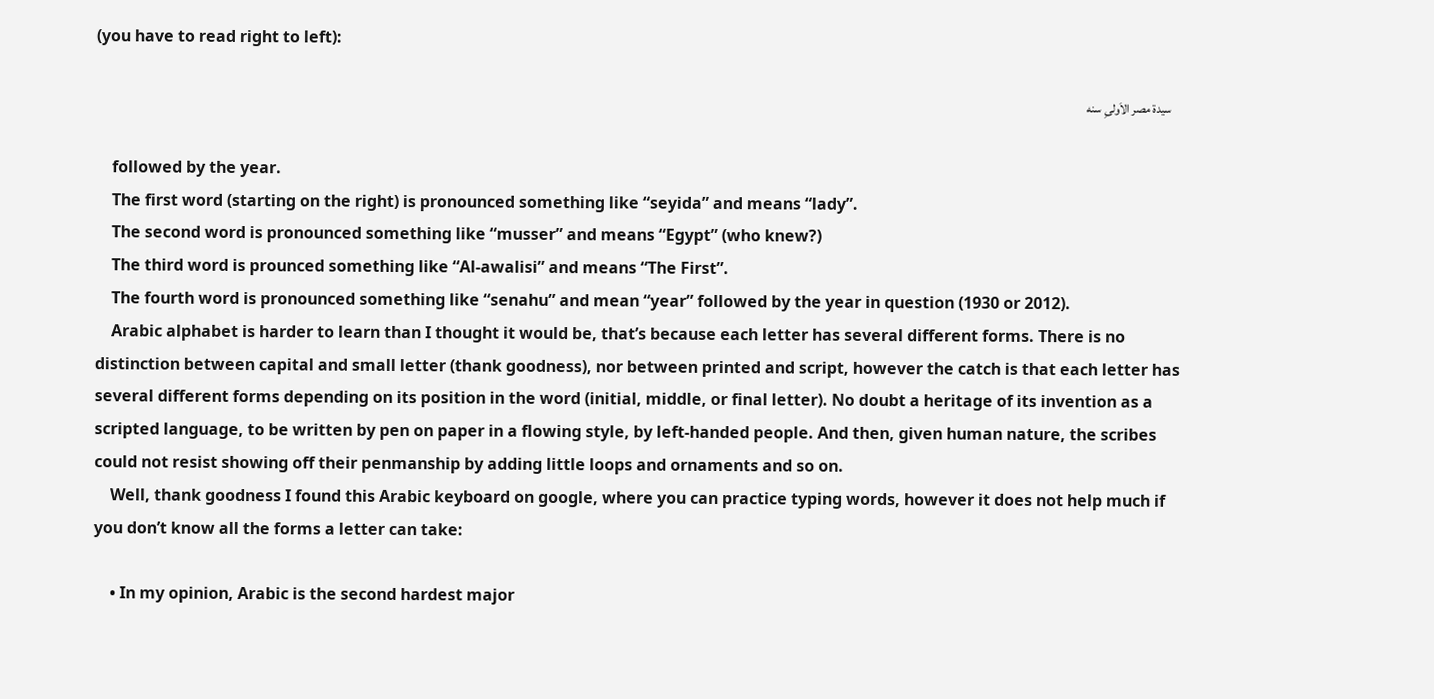(you have to read right to left):

    سيدة مصر الاَولىِ سنه

    followed by the year.
    The first word (starting on the right) is pronounced something like “seyida” and means “lady”.
    The second word is pronounced something like “musser” and means “Egypt” (who knew?)
    The third word is prounced something like “Al-awalisi” and means “The First”.
    The fourth word is pronounced something like “senahu” and mean “year” followed by the year in question (1930 or 2012).
    Arabic alphabet is harder to learn than I thought it would be, that’s because each letter has several different forms. There is no distinction between capital and small letter (thank goodness), nor between printed and script, however the catch is that each letter has several different forms depending on its position in the word (initial, middle, or final letter). No doubt a heritage of its invention as a scripted language, to be written by pen on paper in a flowing style, by left-handed people. And then, given human nature, the scribes could not resist showing off their penmanship by adding little loops and ornaments and so on.
    Well, thank goodness I found this Arabic keyboard on google, where you can practice typing words, however it does not help much if you don’t know all the forms a letter can take:

    • In my opinion, Arabic is the second hardest major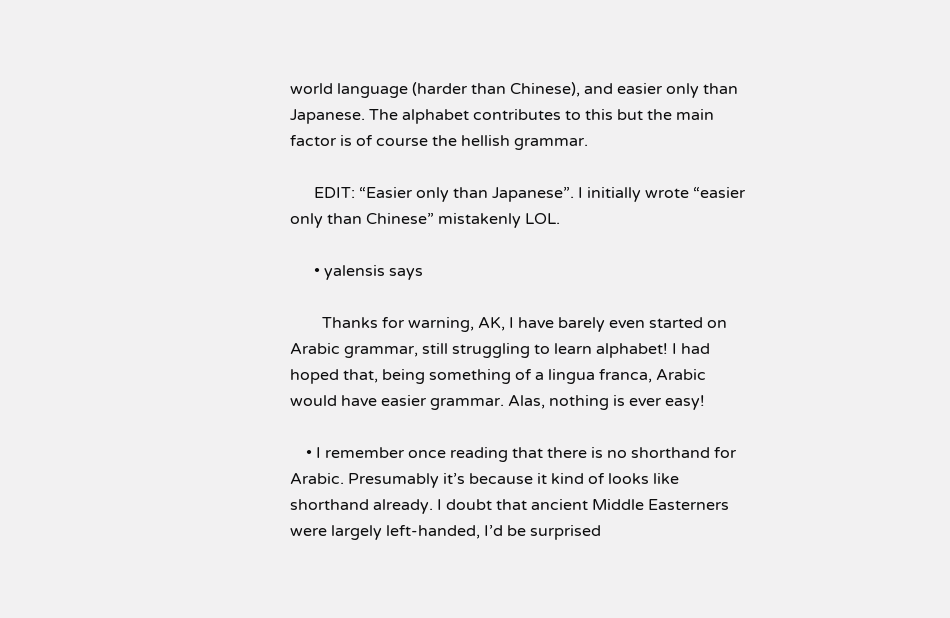world language (harder than Chinese), and easier only than Japanese. The alphabet contributes to this but the main factor is of course the hellish grammar.

      EDIT: “Easier only than Japanese”. I initially wrote “easier only than Chinese” mistakenly LOL.

      • yalensis says

        Thanks for warning, AK, I have barely even started on Arabic grammar, still struggling to learn alphabet! I had hoped that, being something of a lingua franca, Arabic would have easier grammar. Alas, nothing is ever easy!

    • I remember once reading that there is no shorthand for Arabic. Presumably it’s because it kind of looks like shorthand already. I doubt that ancient Middle Easterners were largely left-handed, I’d be surprised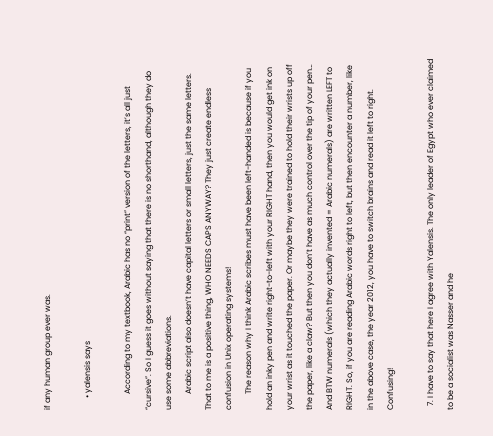if any human group ever was.

      • yalensis says

        According to my textbook, Arabic has no “print” version of the letters, it’s all just “cursive”. So I guess it goes without saying that there is no shorthand, although they do use some abbreviations.
        Arabic script also doesn’t have capital letters or small letters, just the same letters. That to me is a positive thing, WHO NEEDS CAPS ANYWAY? They just create endless confusion in Unix operating systems!
        The reason why I think Arabic scribes must have been left-handed is because if you hold an inky pen and write right-to-left with your RIGHT hand, then you would get ink on your wrist as it touched the paper. Or maybe they were trained to hold their wrists up off the paper, like a claw? But then you don’t have as much control over the tip of your pen… And BTW numerals (which they actually invented = Arabic numerals) are written LEFT to RIGHT. So, if you are reading Arabic words right to left, but then encounter a number, like in the above case, the year 2012, you have to switch brains and read it left to right. Confusing!

  7. I have to say that here I agree with Yalensis. The only leader of Egypt who ever claimed to be a socialist was Nasser and he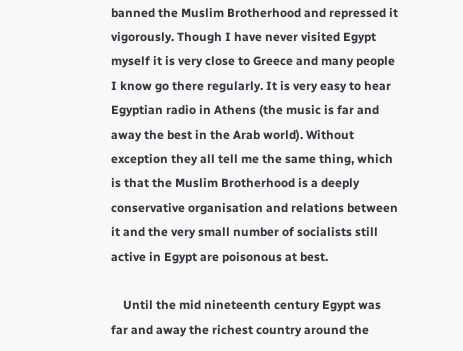banned the Muslim Brotherhood and repressed it vigorously. Though I have never visited Egypt myself it is very close to Greece and many people I know go there regularly. It is very easy to hear Egyptian radio in Athens (the music is far and away the best in the Arab world). Without exception they all tell me the same thing, which is that the Muslim Brotherhood is a deeply conservative organisation and relations between it and the very small number of socialists still active in Egypt are poisonous at best.

    Until the mid nineteenth century Egypt was far and away the richest country around the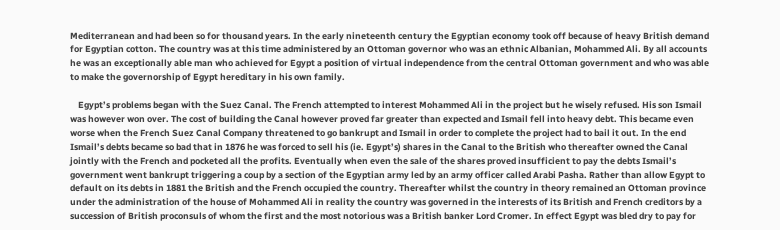Mediterranean and had been so for thousand years. In the early nineteenth century the Egyptian economy took off because of heavy British demand for Egyptian cotton. The country was at this time administered by an Ottoman governor who was an ethnic Albanian, Mohammed Ali. By all accounts he was an exceptionally able man who achieved for Egypt a position of virtual independence from the central Ottoman government and who was able to make the governorship of Egypt hereditary in his own family.

    Egypt’s problems began with the Suez Canal. The French attempted to interest Mohammed Ali in the project but he wisely refused. His son Ismail was however won over. The cost of building the Canal however proved far greater than expected and Ismail fell into heavy debt. This became even worse when the French Suez Canal Company threatened to go bankrupt and Ismail in order to complete the project had to bail it out. In the end Ismail’s debts became so bad that in 1876 he was forced to sell his (ie. Egypt’s) shares in the Canal to the British who thereafter owned the Canal jointly with the French and pocketed all the profits. Eventually when even the sale of the shares proved insufficient to pay the debts Ismail’s government went bankrupt triggering a coup by a section of the Egyptian army led by an army officer called Arabi Pasha. Rather than allow Egypt to default on its debts in 1881 the British and the French occupied the country. Thereafter whilst the country in theory remained an Ottoman province under the administration of the house of Mohammed Ali in reality the country was governed in the interests of its British and French creditors by a succession of British proconsuls of whom the first and the most notorious was a British banker Lord Cromer. In effect Egypt was bled dry to pay for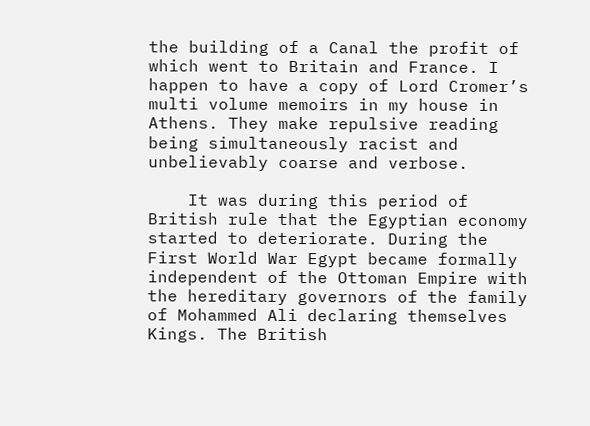the building of a Canal the profit of which went to Britain and France. I happen to have a copy of Lord Cromer’s multi volume memoirs in my house in Athens. They make repulsive reading being simultaneously racist and unbelievably coarse and verbose.

    It was during this period of British rule that the Egyptian economy started to deteriorate. During the First World War Egypt became formally independent of the Ottoman Empire with the hereditary governors of the family of Mohammed Ali declaring themselves Kings. The British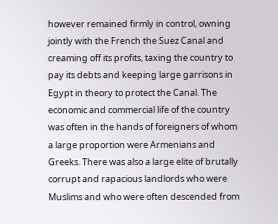however remained firmly in control, owning jointly with the French the Suez Canal and creaming off its profits, taxing the country to pay its debts and keeping large garrisons in Egypt in theory to protect the Canal. The economic and commercial life of the country was often in the hands of foreigners of whom a large proportion were Armenians and Greeks. There was also a large elite of brutally corrupt and rapacious landlords who were Muslims and who were often descended from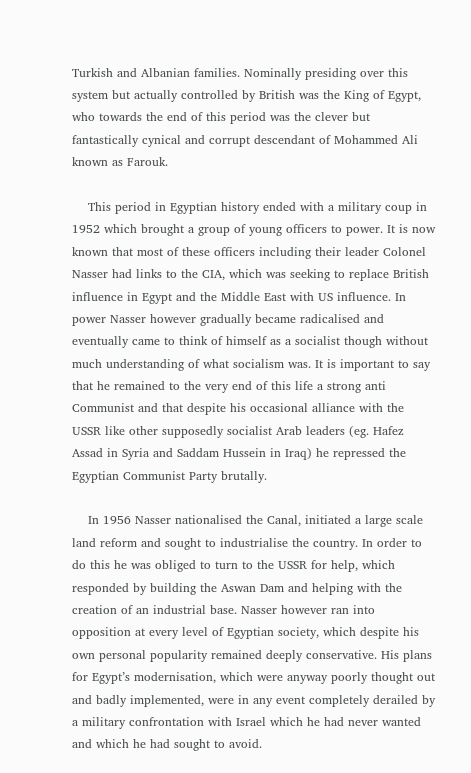Turkish and Albanian families. Nominally presiding over this system but actually controlled by British was the King of Egypt, who towards the end of this period was the clever but fantastically cynical and corrupt descendant of Mohammed Ali known as Farouk.

    This period in Egyptian history ended with a military coup in 1952 which brought a group of young officers to power. It is now known that most of these officers including their leader Colonel Nasser had links to the CIA, which was seeking to replace British influence in Egypt and the Middle East with US influence. In power Nasser however gradually became radicalised and eventually came to think of himself as a socialist though without much understanding of what socialism was. It is important to say that he remained to the very end of this life a strong anti Communist and that despite his occasional alliance with the USSR like other supposedly socialist Arab leaders (eg. Hafez Assad in Syria and Saddam Hussein in Iraq) he repressed the Egyptian Communist Party brutally.

    In 1956 Nasser nationalised the Canal, initiated a large scale land reform and sought to industrialise the country. In order to do this he was obliged to turn to the USSR for help, which responded by building the Aswan Dam and helping with the creation of an industrial base. Nasser however ran into opposition at every level of Egyptian society, which despite his own personal popularity remained deeply conservative. His plans for Egypt’s modernisation, which were anyway poorly thought out and badly implemented, were in any event completely derailed by a military confrontation with Israel which he had never wanted and which he had sought to avoid.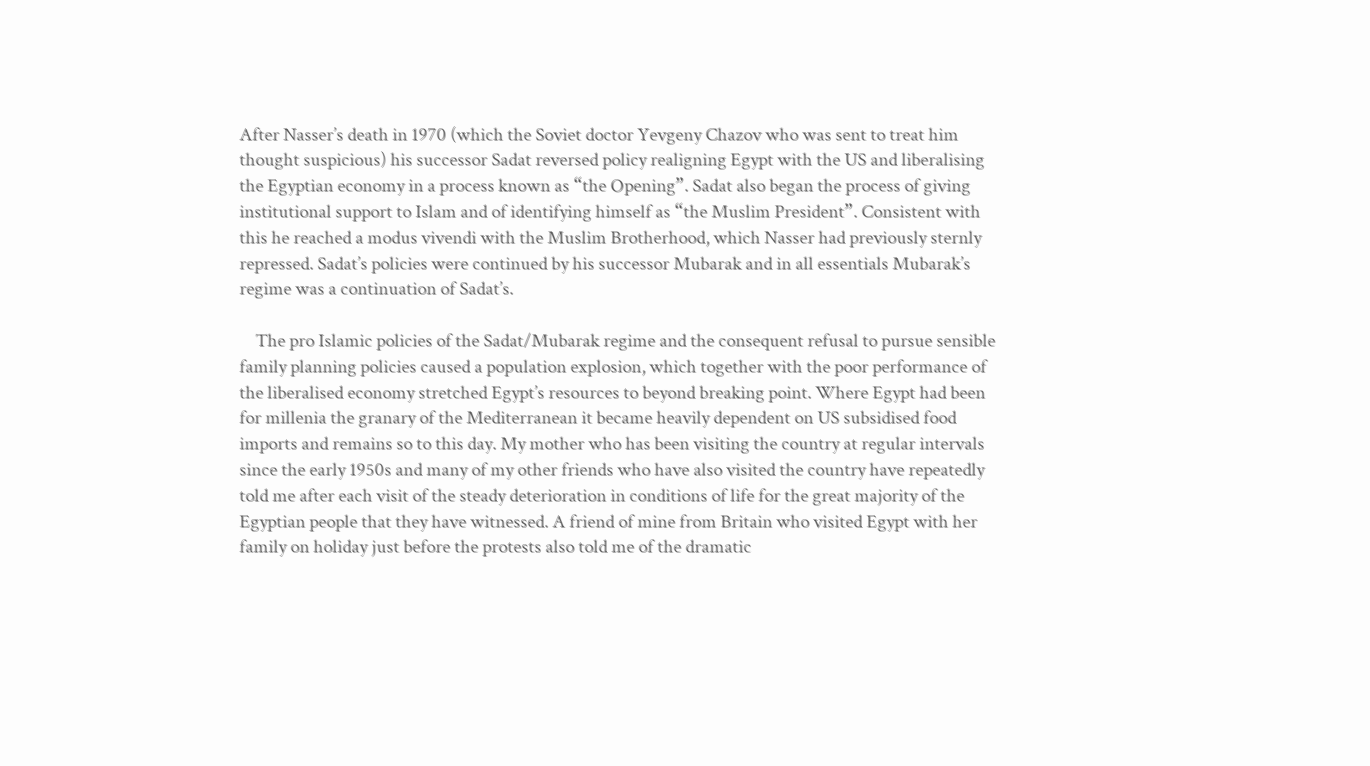After Nasser’s death in 1970 (which the Soviet doctor Yevgeny Chazov who was sent to treat him thought suspicious) his successor Sadat reversed policy realigning Egypt with the US and liberalising the Egyptian economy in a process known as “the Opening”. Sadat also began the process of giving institutional support to Islam and of identifying himself as “the Muslim President”. Consistent with this he reached a modus vivendi with the Muslim Brotherhood, which Nasser had previously sternly repressed. Sadat’s policies were continued by his successor Mubarak and in all essentials Mubarak’s regime was a continuation of Sadat’s.

    The pro Islamic policies of the Sadat/Mubarak regime and the consequent refusal to pursue sensible family planning policies caused a population explosion, which together with the poor performance of the liberalised economy stretched Egypt’s resources to beyond breaking point. Where Egypt had been for millenia the granary of the Mediterranean it became heavily dependent on US subsidised food imports and remains so to this day. My mother who has been visiting the country at regular intervals since the early 1950s and many of my other friends who have also visited the country have repeatedly told me after each visit of the steady deterioration in conditions of life for the great majority of the Egyptian people that they have witnessed. A friend of mine from Britain who visited Egypt with her family on holiday just before the protests also told me of the dramatic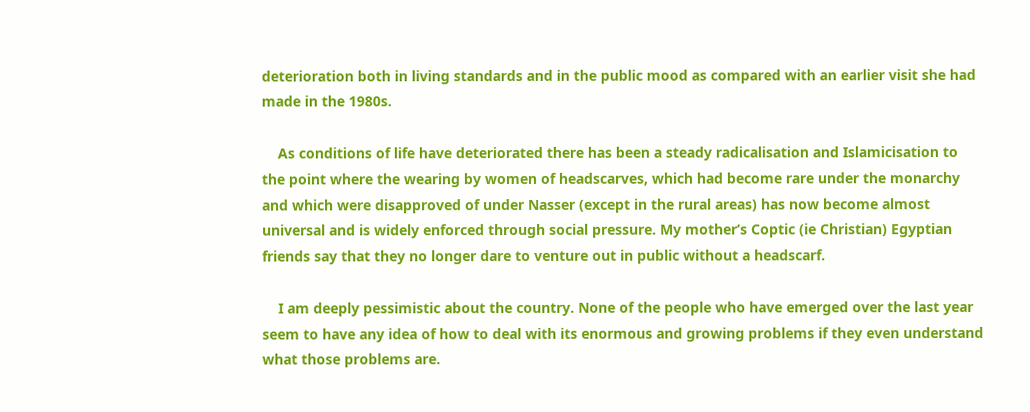deterioration both in living standards and in the public mood as compared with an earlier visit she had made in the 1980s.

    As conditions of life have deteriorated there has been a steady radicalisation and Islamicisation to the point where the wearing by women of headscarves, which had become rare under the monarchy and which were disapproved of under Nasser (except in the rural areas) has now become almost universal and is widely enforced through social pressure. My mother’s Coptic (ie Christian) Egyptian friends say that they no longer dare to venture out in public without a headscarf.

    I am deeply pessimistic about the country. None of the people who have emerged over the last year seem to have any idea of how to deal with its enormous and growing problems if they even understand what those problems are.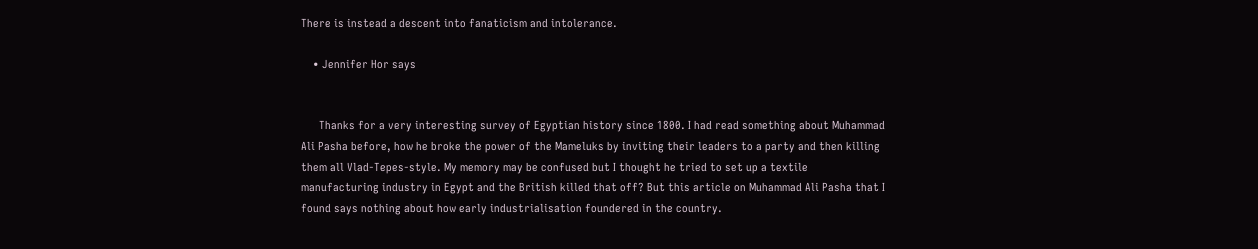There is instead a descent into fanaticism and intolerance.

    • Jennifer Hor says


      Thanks for a very interesting survey of Egyptian history since 1800. I had read something about Muhammad Ali Pasha before, how he broke the power of the Mameluks by inviting their leaders to a party and then killing them all Vlad-Tepes-style. My memory may be confused but I thought he tried to set up a textile manufacturing industry in Egypt and the British killed that off? But this article on Muhammad Ali Pasha that I found says nothing about how early industrialisation foundered in the country.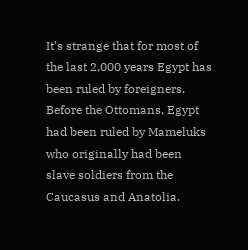It’s strange that for most of the last 2,000 years Egypt has been ruled by foreigners. Before the Ottomans, Egypt had been ruled by Mameluks who originally had been slave soldiers from the Caucasus and Anatolia.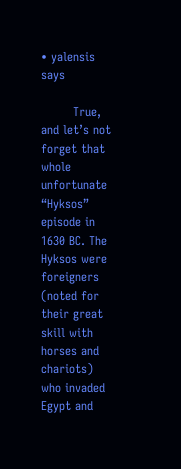• yalensis says

        True, and let’s not forget that whole unfortunate “Hyksos” episode in 1630 BC. The Hyksos were foreigners (noted for their great skill with horses and chariots) who invaded Egypt and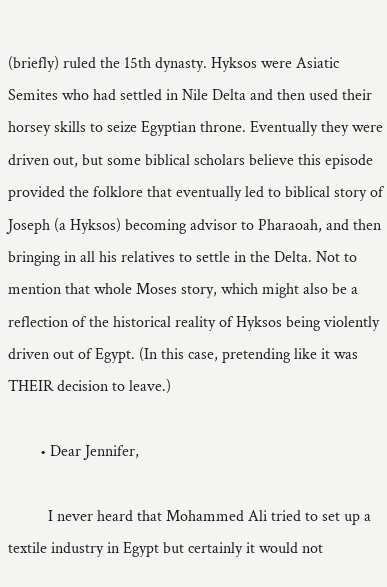(briefly) ruled the 15th dynasty. Hyksos were Asiatic Semites who had settled in Nile Delta and then used their horsey skills to seize Egyptian throne. Eventually they were driven out, but some biblical scholars believe this episode provided the folklore that eventually led to biblical story of Joseph (a Hyksos) becoming advisor to Pharaoah, and then bringing in all his relatives to settle in the Delta. Not to mention that whole Moses story, which might also be a reflection of the historical reality of Hyksos being violently driven out of Egypt. (In this case, pretending like it was THEIR decision to leave.)

        • Dear Jennifer,

          I never heard that Mohammed Ali tried to set up a textile industry in Egypt but certainly it would not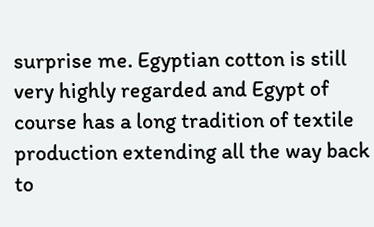surprise me. Egyptian cotton is still very highly regarded and Egypt of course has a long tradition of textile production extending all the way back to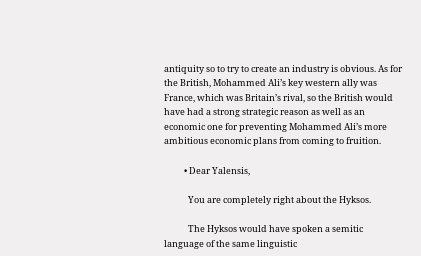antiquity so to try to create an industry is obvious. As for the British, Mohammed Ali’s key western ally was France, which was Britain’s rival, so the British would have had a strong strategic reason as well as an economic one for preventing Mohammed Ali’s more ambitious economic plans from coming to fruition.

          • Dear Yalensis,

            You are completely right about the Hyksos.

            The Hyksos would have spoken a semitic language of the same linguistic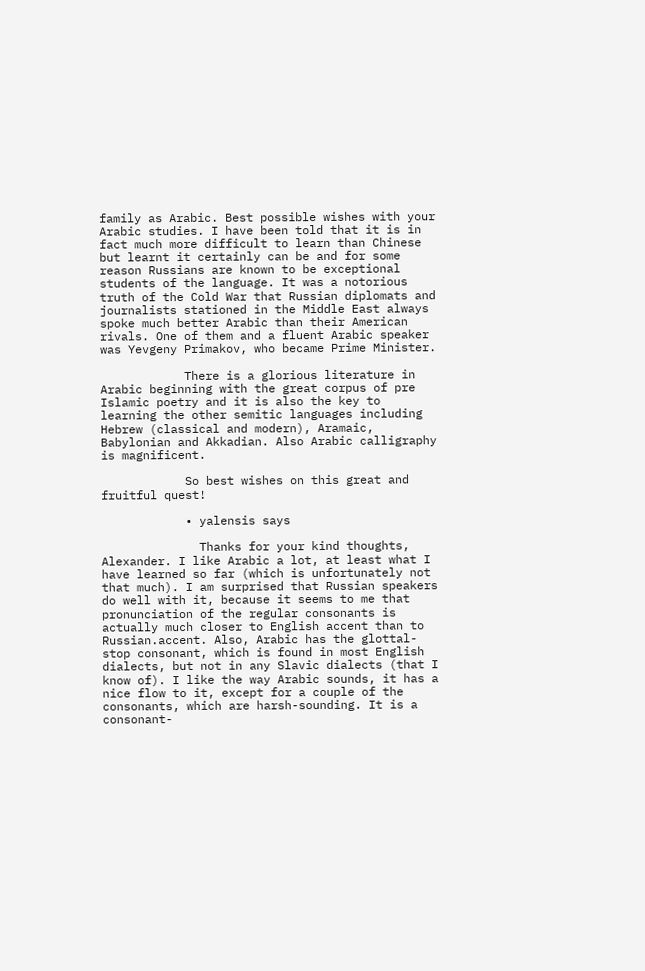family as Arabic. Best possible wishes with your Arabic studies. I have been told that it is in fact much more difficult to learn than Chinese but learnt it certainly can be and for some reason Russians are known to be exceptional students of the language. It was a notorious truth of the Cold War that Russian diplomats and journalists stationed in the Middle East always spoke much better Arabic than their American rivals. One of them and a fluent Arabic speaker was Yevgeny Primakov, who became Prime Minister.

            There is a glorious literature in Arabic beginning with the great corpus of pre Islamic poetry and it is also the key to learning the other semitic languages including Hebrew (classical and modern), Aramaic, Babylonian and Akkadian. Also Arabic calligraphy is magnificent.

            So best wishes on this great and fruitful quest!

            • yalensis says

              Thanks for your kind thoughts, Alexander. I like Arabic a lot, at least what I have learned so far (which is unfortunately not that much). I am surprised that Russian speakers do well with it, because it seems to me that pronunciation of the regular consonants is actually much closer to English accent than to Russian.accent. Also, Arabic has the glottal-stop consonant, which is found in most English dialects, but not in any Slavic dialects (that I know of). I like the way Arabic sounds, it has a nice flow to it, except for a couple of the consonants, which are harsh-sounding. It is a consonant-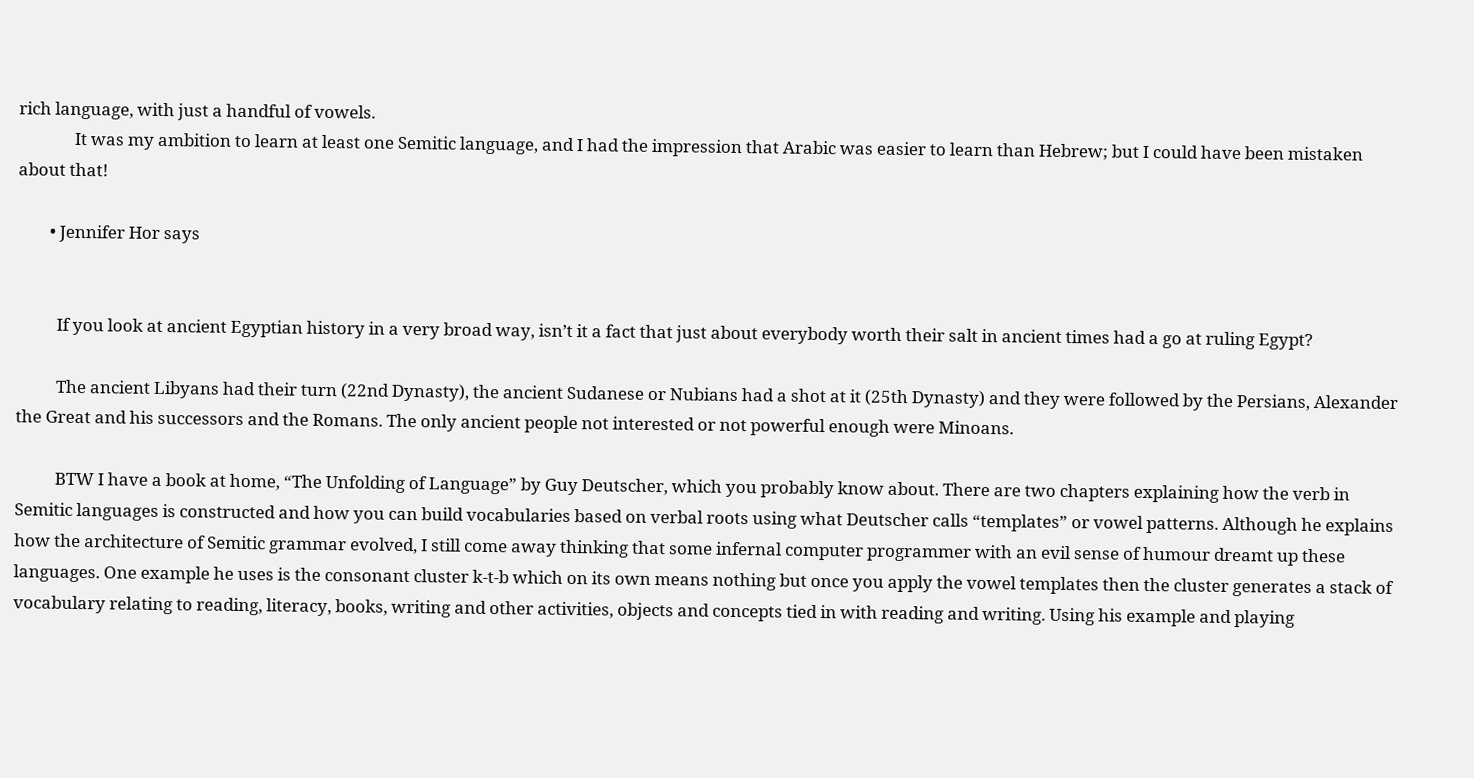rich language, with just a handful of vowels.
              It was my ambition to learn at least one Semitic language, and I had the impression that Arabic was easier to learn than Hebrew; but I could have been mistaken about that!

        • Jennifer Hor says


          If you look at ancient Egyptian history in a very broad way, isn’t it a fact that just about everybody worth their salt in ancient times had a go at ruling Egypt?

          The ancient Libyans had their turn (22nd Dynasty), the ancient Sudanese or Nubians had a shot at it (25th Dynasty) and they were followed by the Persians, Alexander the Great and his successors and the Romans. The only ancient people not interested or not powerful enough were Minoans.

          BTW I have a book at home, “The Unfolding of Language” by Guy Deutscher, which you probably know about. There are two chapters explaining how the verb in Semitic languages is constructed and how you can build vocabularies based on verbal roots using what Deutscher calls “templates” or vowel patterns. Although he explains how the architecture of Semitic grammar evolved, I still come away thinking that some infernal computer programmer with an evil sense of humour dreamt up these languages. One example he uses is the consonant cluster k-t-b which on its own means nothing but once you apply the vowel templates then the cluster generates a stack of vocabulary relating to reading, literacy, books, writing and other activities, objects and concepts tied in with reading and writing. Using his example and playing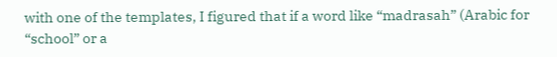with one of the templates, I figured that if a word like “madrasah” (Arabic for “school” or a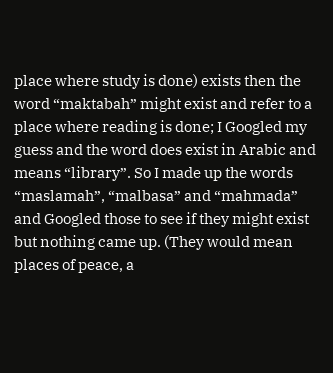place where study is done) exists then the word “maktabah” might exist and refer to a place where reading is done; I Googled my guess and the word does exist in Arabic and means “library”. So I made up the words “maslamah”, “malbasa” and “mahmada” and Googled those to see if they might exist but nothing came up. (They would mean places of peace, a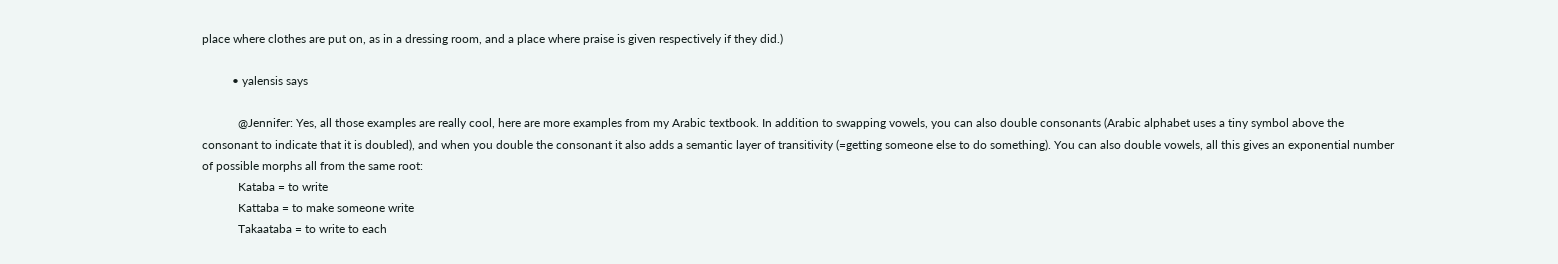place where clothes are put on, as in a dressing room, and a place where praise is given respectively if they did.)

          • yalensis says

            @Jennifer: Yes, all those examples are really cool, here are more examples from my Arabic textbook. In addition to swapping vowels, you can also double consonants (Arabic alphabet uses a tiny symbol above the consonant to indicate that it is doubled), and when you double the consonant it also adds a semantic layer of transitivity (=getting someone else to do something). You can also double vowels, all this gives an exponential number of possible morphs all from the same root:
            Kataba = to write
            Kattaba = to make someone write
            Takaataba = to write to each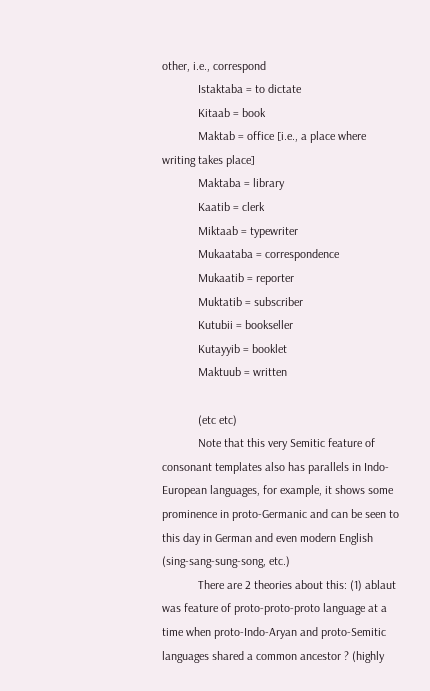other, i.e., correspond
            Istaktaba = to dictate
            Kitaab = book
            Maktab = office [i.e., a place where writing takes place]
            Maktaba = library
            Kaatib = clerk
            Miktaab = typewriter
            Mukaataba = correspondence
            Mukaatib = reporter
            Muktatib = subscriber
            Kutubii = bookseller
            Kutayyib = booklet
            Maktuub = written

            (etc etc)
            Note that this very Semitic feature of consonant templates also has parallels in Indo-European languages, for example, it shows some prominence in proto-Germanic and can be seen to this day in German and even modern English (sing-sang-sung-song, etc.)
            There are 2 theories about this: (1) ablaut was feature of proto-proto-proto language at a time when proto-Indo-Aryan and proto-Semitic languages shared a common ancestor ? (highly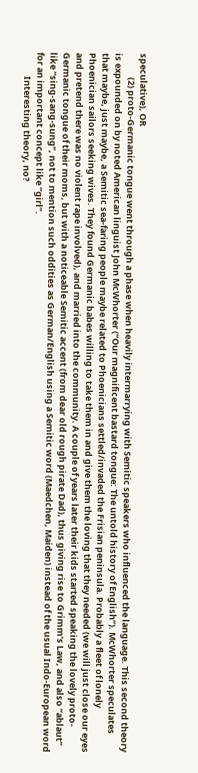speculative), OR
            (2) proto-Germanic tongue went through a phase when heavily intermarrying with Semitic speakers who influenced the language. This second theory is expounded on by noted American linguist John McWhorter (“Our magnificent bastard tongue: The untold history of English”). McWhorter speculates that maybe, just maybe, a Semitic sea-faring people maybe related to Phoenicians settled/invaded the Frisian peninsula. Probably a fleet of lonely Phoenician sailors seeking wives. They found Germanic babes willing to take them in and give them the loving that they needed (we will just close our eyes and pretend there was no violent rape involved), and married into the community. A couple of years later their kids started speaking the lovely proto-Germanic tongue of their moms, but with a noticeable Semitic accent (from dear old rough pirate Dad), thus giving rise to Grimm’s Law, and also “ablaut” like “sing-sang-sung”, not to mention such oddities as German/English using a Semitic word (Maedchen, Maiden) instead of the usual Indo-European word for an important concept like “girl”.
            Interesting theory, no?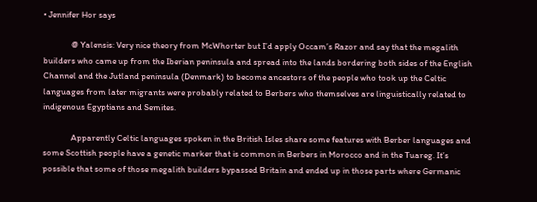• Jennifer Hor says

              @ Yalensis: Very nice theory from McWhorter but I’d apply Occam’s Razor and say that the megalith builders who came up from the Iberian peninsula and spread into the lands bordering both sides of the English Channel and the Jutland peninsula (Denmark) to become ancestors of the people who took up the Celtic languages from later migrants were probably related to Berbers who themselves are linguistically related to indigenous Egyptians and Semites.

              Apparently Celtic languages spoken in the British Isles share some features with Berber languages and some Scottish people have a genetic marker that is common in Berbers in Morocco and in the Tuareg. It’s possible that some of those megalith builders bypassed Britain and ended up in those parts where Germanic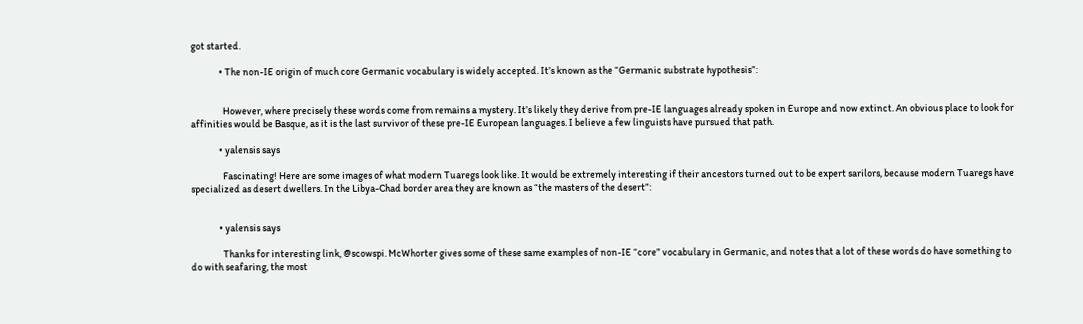got started.

              • The non-IE origin of much core Germanic vocabulary is widely accepted. It’s known as the “Germanic substrate hypothesis”:


                However, where precisely these words come from remains a mystery. It’s likely they derive from pre-IE languages already spoken in Europe and now extinct. An obvious place to look for affinities would be Basque, as it is the last survivor of these pre-IE European languages. I believe a few linguists have pursued that path.

              • yalensis says

                Fascinating! Here are some images of what modern Tuaregs look like. It would be extremely interesting if their ancestors turned out to be expert sarilors, because modern Tuaregs have specialized as desert dwellers. In the Libya-Chad border area they are known as “the masters of the desert”:


              • yalensis says

                Thanks for interesting link, @scowspi. McWhorter gives some of these same examples of non-IE “core” vocabulary in Germanic, and notes that a lot of these words do have something to do with seafaring, the most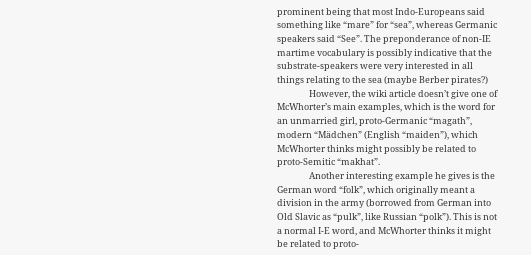prominent being that most Indo-Europeans said something like “mare” for “sea”, whereas Germanic speakers said “See”. The preponderance of non-IE martime vocabulary is possibly indicative that the substrate-speakers were very interested in all things relating to the sea (maybe Berber pirates?)
                However, the wiki article doesn’t give one of McWhorter’s main examples, which is the word for an unmarried girl, proto-Germanic “magath”, modern “Mädchen” (English “maiden”), which McWhorter thinks might possibly be related to proto-Semitic “makhat”.
                Another interesting example he gives is the German word “folk”, which originally meant a division in the army (borrowed from German into Old Slavic as “pulk”, like Russian “polk”). This is not a normal I-E word, and McWhorter thinks it might be related to proto-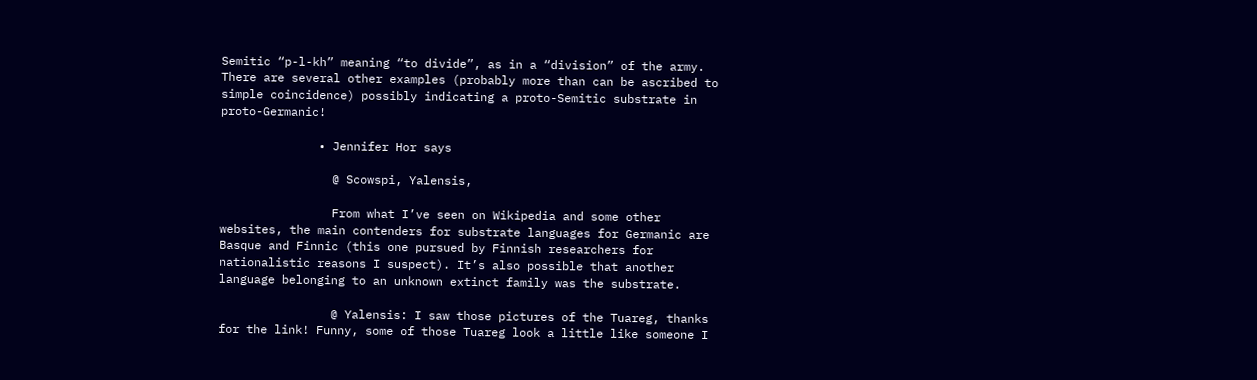Semitic “p-l-kh” meaning “to divide”, as in a “division” of the army. There are several other examples (probably more than can be ascribed to simple coincidence) possibly indicating a proto-Semitic substrate in proto-Germanic!

              • Jennifer Hor says

                @ Scowspi, Yalensis,

                From what I’ve seen on Wikipedia and some other websites, the main contenders for substrate languages for Germanic are Basque and Finnic (this one pursued by Finnish researchers for nationalistic reasons I suspect). It’s also possible that another language belonging to an unknown extinct family was the substrate.

                @ Yalensis: I saw those pictures of the Tuareg, thanks for the link! Funny, some of those Tuareg look a little like someone I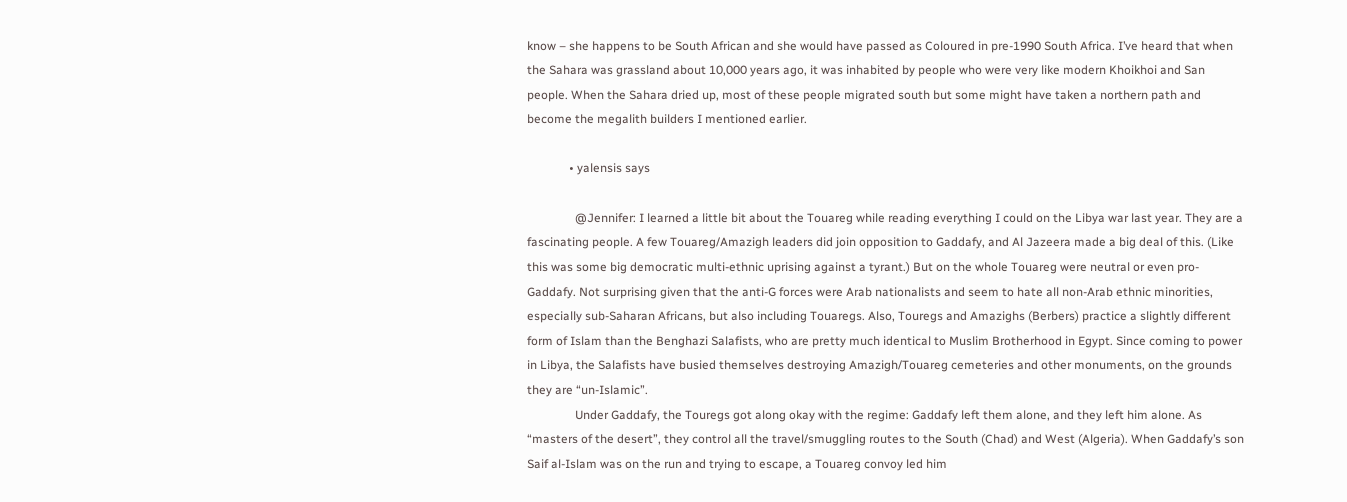know – she happens to be South African and she would have passed as Coloured in pre-1990 South Africa. I’ve heard that when the Sahara was grassland about 10,000 years ago, it was inhabited by people who were very like modern Khoikhoi and San people. When the Sahara dried up, most of these people migrated south but some might have taken a northern path and become the megalith builders I mentioned earlier.

              • yalensis says

                @Jennifer: I learned a little bit about the Touareg while reading everything I could on the Libya war last year. They are a fascinating people. A few Touareg/Amazigh leaders did join opposition to Gaddafy, and Al Jazeera made a big deal of this. (Like this was some big democratic multi-ethnic uprising against a tyrant.) But on the whole Touareg were neutral or even pro-Gaddafy. Not surprising given that the anti-G forces were Arab nationalists and seem to hate all non-Arab ethnic minorities, especially sub-Saharan Africans, but also including Touaregs. Also, Touregs and Amazighs (Berbers) practice a slightly different form of Islam than the Benghazi Salafists, who are pretty much identical to Muslim Brotherhood in Egypt. Since coming to power in Libya, the Salafists have busied themselves destroying Amazigh/Touareg cemeteries and other monuments, on the grounds they are “un-Islamic”.
                Under Gaddafy, the Touregs got along okay with the regime: Gaddafy left them alone, and they left him alone. As “masters of the desert”, they control all the travel/smuggling routes to the South (Chad) and West (Algeria). When Gaddafy’s son Saif al-Islam was on the run and trying to escape, a Touareg convoy led him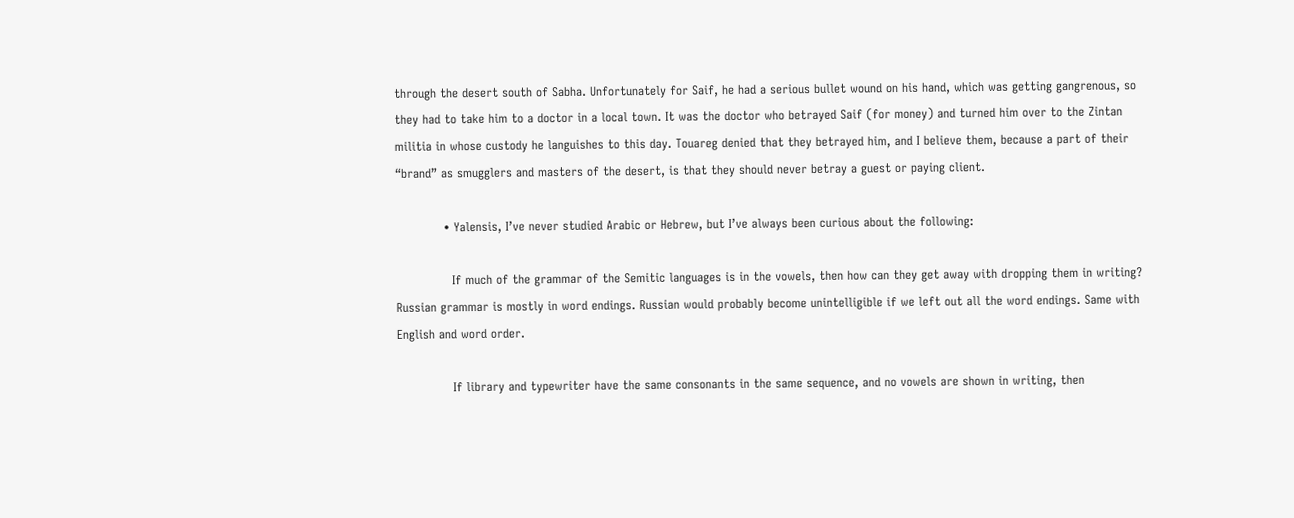through the desert south of Sabha. Unfortunately for Saif, he had a serious bullet wound on his hand, which was getting gangrenous, so they had to take him to a doctor in a local town. It was the doctor who betrayed Saif (for money) and turned him over to the Zintan militia in whose custody he languishes to this day. Touareg denied that they betrayed him, and I believe them, because a part of their “brand” as smugglers and masters of the desert, is that they should never betray a guest or paying client.

            • Yalensis, I’ve never studied Arabic or Hebrew, but I’ve always been curious about the following:

              If much of the grammar of the Semitic languages is in the vowels, then how can they get away with dropping them in writing? Russian grammar is mostly in word endings. Russian would probably become unintelligible if we left out all the word endings. Same with English and word order.

              If library and typewriter have the same consonants in the same sequence, and no vowels are shown in writing, then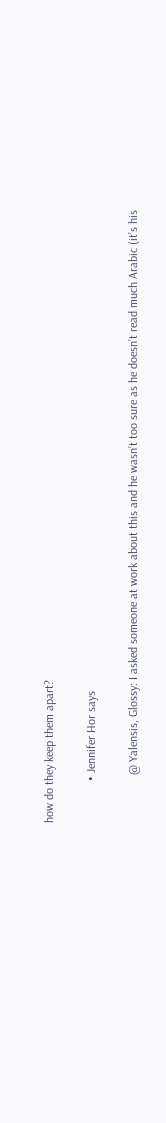how do they keep them apart?

              • Jennifer Hor says

                @ Yalensis, Glossy: I asked someone at work about this and he wasn’t too sure as he doesn’t read much Arabic (it’s his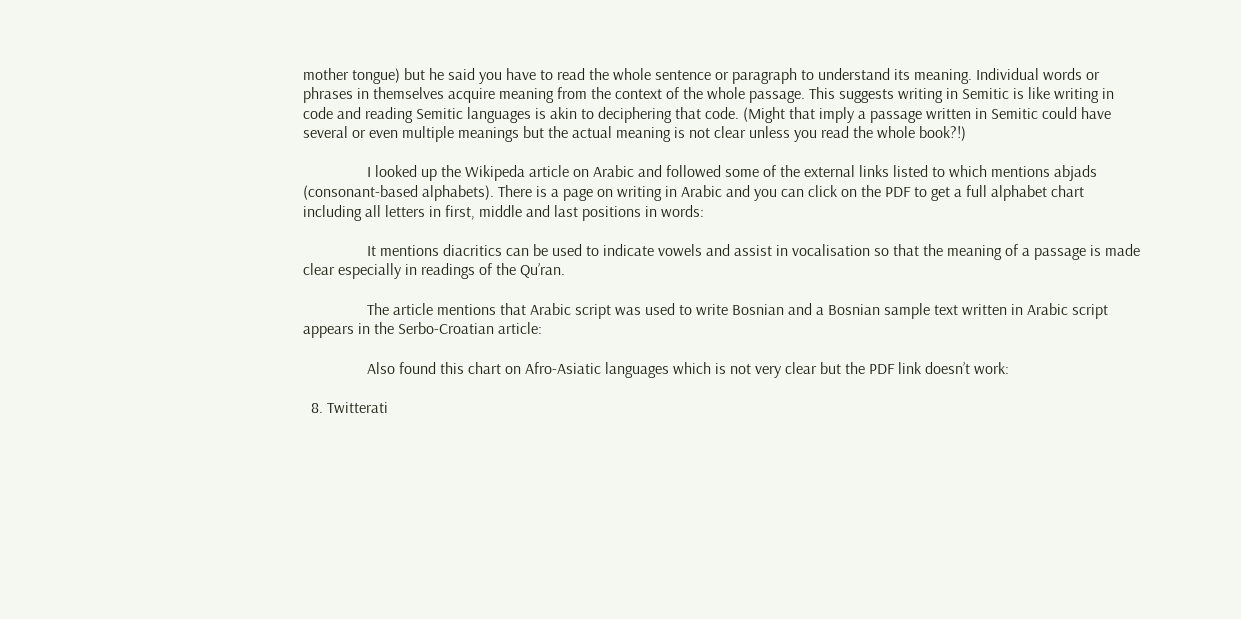mother tongue) but he said you have to read the whole sentence or paragraph to understand its meaning. Individual words or phrases in themselves acquire meaning from the context of the whole passage. This suggests writing in Semitic is like writing in code and reading Semitic languages is akin to deciphering that code. (Might that imply a passage written in Semitic could have several or even multiple meanings but the actual meaning is not clear unless you read the whole book?!)

                I looked up the Wikipeda article on Arabic and followed some of the external links listed to which mentions abjads (consonant-based alphabets). There is a page on writing in Arabic and you can click on the PDF to get a full alphabet chart including all letters in first, middle and last positions in words:

                It mentions diacritics can be used to indicate vowels and assist in vocalisation so that the meaning of a passage is made clear especially in readings of the Qu’ran.

                The article mentions that Arabic script was used to write Bosnian and a Bosnian sample text written in Arabic script appears in the Serbo-Croatian article:

                Also found this chart on Afro-Asiatic languages which is not very clear but the PDF link doesn’t work:

  8. Twitterati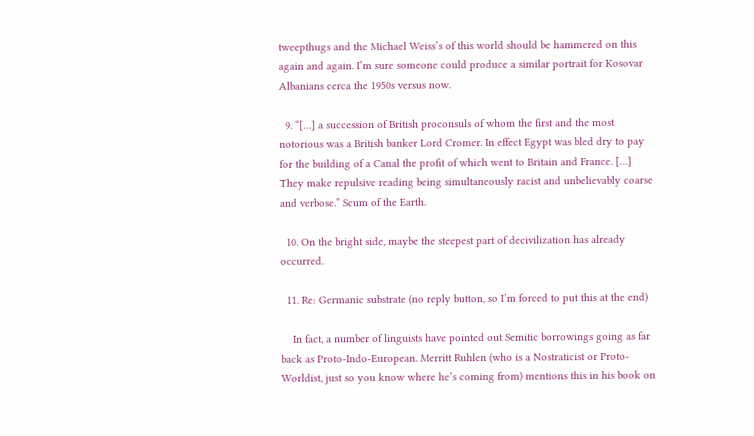tweepthugs and the Michael Weiss’s of this world should be hammered on this again and again. I’m sure someone could produce a similar portrait for Kosovar Albanians cerca the 1950s versus now.

  9. “[…] a succession of British proconsuls of whom the first and the most notorious was a British banker Lord Cromer. In effect Egypt was bled dry to pay for the building of a Canal the profit of which went to Britain and France. […] They make repulsive reading being simultaneously racist and unbelievably coarse and verbose.” Scum of the Earth.

  10. On the bright side, maybe the steepest part of decivilization has already occurred.

  11. Re: Germanic substrate (no reply button, so I’m forced to put this at the end)

    In fact, a number of linguists have pointed out Semitic borrowings going as far back as Proto-Indo-European. Merritt Ruhlen (who is a Nostraticist or Proto-Worldist, just so you know where he’s coming from) mentions this in his book on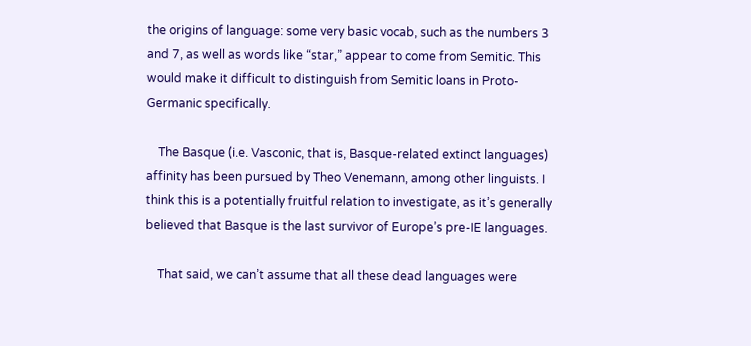the origins of language: some very basic vocab, such as the numbers 3 and 7, as well as words like “star,” appear to come from Semitic. This would make it difficult to distinguish from Semitic loans in Proto-Germanic specifically.

    The Basque (i.e. Vasconic, that is, Basque-related extinct languages) affinity has been pursued by Theo Venemann, among other linguists. I think this is a potentially fruitful relation to investigate, as it’s generally believed that Basque is the last survivor of Europe’s pre-IE languages.

    That said, we can’t assume that all these dead languages were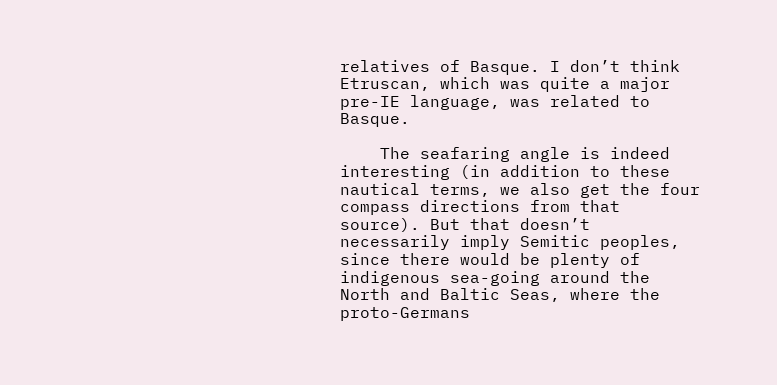relatives of Basque. I don’t think Etruscan, which was quite a major pre-IE language, was related to Basque.

    The seafaring angle is indeed interesting (in addition to these nautical terms, we also get the four compass directions from that source). But that doesn’t necessarily imply Semitic peoples, since there would be plenty of indigenous sea-going around the North and Baltic Seas, where the proto-Germans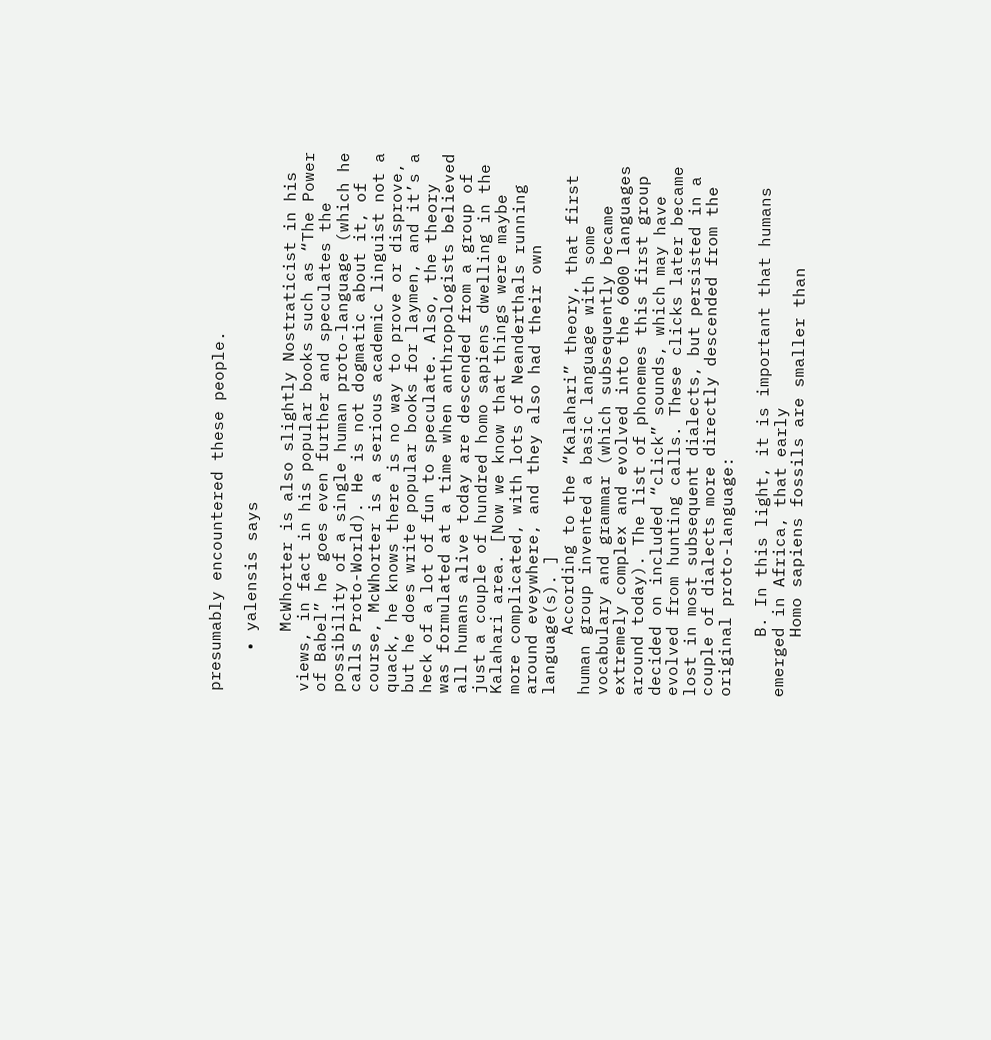presumably encountered these people.

    • yalensis says

      McWhorter is also slightly Nostraticist in his views, in fact in his popular books such as “The Power of Babel” he goes even further and speculates the possibility of a single human proto-language (which he calls Proto-World). He is not dogmatic about it, of course, McWhorter is a serious academic linguist not a quack, he knows there is no way to prove or disprove, but he does write popular books for laymen, and it’s a heck of a lot of fun to speculate. Also, the theory was formulated at a time when anthropologists believed all humans alive today are descended from a group of just a couple of hundred homo sapiens dwelling in the Kalahari area. [Now we know that things were maybe more complicated, with lots of Neanderthals running around eveywhere, and they also had their own language(s). ]
      According to the “Kalahari” theory, that first human group invented a basic language with some vocabulary and grammar (which subsequently became extremely complex and evolved into the 6000 languages around today). The list of phonemes this first group decided on included “click” sounds, which may have evolved from hunting calls. These clicks later became lost in most subsequent dialects, but persisted in a couple of dialects more directly descended from the original proto-language:

      B. In this light, it is important that humans emerged in Africa, that early
      Homo sapiens fossils are smaller than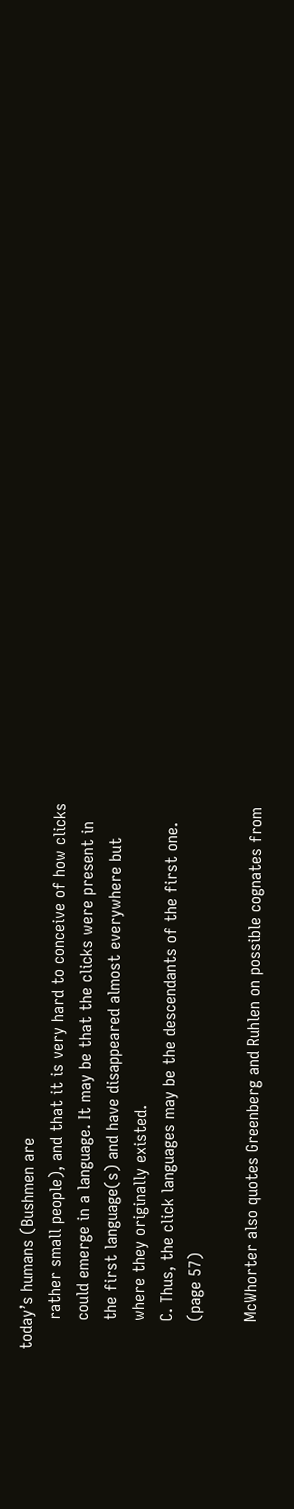today’s humans (Bushmen are
      rather small people), and that it is very hard to conceive of how clicks
      could emerge in a language. It may be that the clicks were present in
      the first language(s) and have disappeared almost everywhere but
      where they originally existed.
      C. Thus, the click languages may be the descendants of the first one.
      (page 57)

      McWhorter also quotes Greenberg and Ruhlen on possible cognates from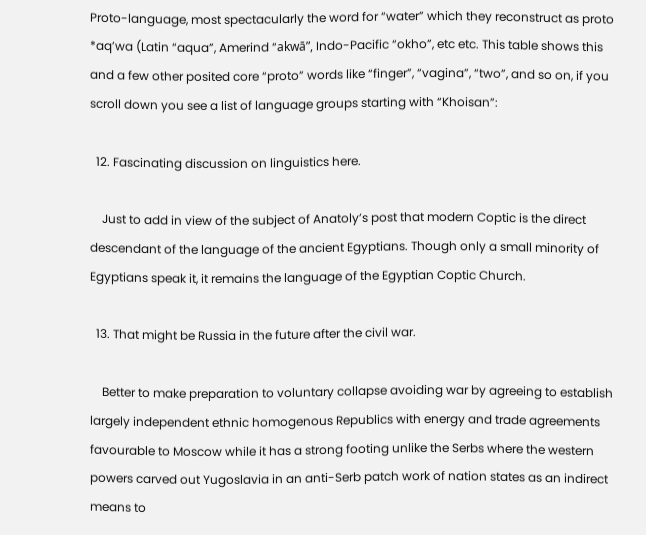Proto-language, most spectacularly the word for “water” which they reconstruct as proto *aq’wa (Latin “aqua”, Amerind “akwā”, Indo-Pacific “okho”, etc etc. This table shows this and a few other posited core “proto” words like “finger”, “vagina”, “two”, and so on, if you scroll down you see a list of language groups starting with “Khoisan”:

  12. Fascinating discussion on linguistics here.

    Just to add in view of the subject of Anatoly’s post that modern Coptic is the direct descendant of the language of the ancient Egyptians. Though only a small minority of Egyptians speak it, it remains the language of the Egyptian Coptic Church.

  13. That might be Russia in the future after the civil war.

    Better to make preparation to voluntary collapse avoiding war by agreeing to establish largely independent ethnic homogenous Republics with energy and trade agreements favourable to Moscow while it has a strong footing unlike the Serbs where the western powers carved out Yugoslavia in an anti-Serb patch work of nation states as an indirect means to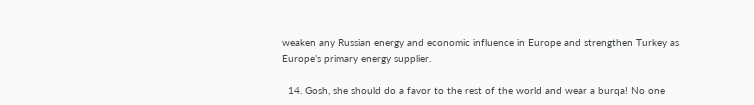weaken any Russian energy and economic influence in Europe and strengthen Turkey as Europe’s primary energy supplier.

  14. Gosh, she should do a favor to the rest of the world and wear a burqa! No one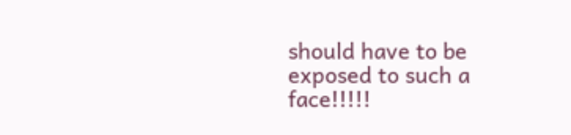should have to be exposed to such a face!!!!!